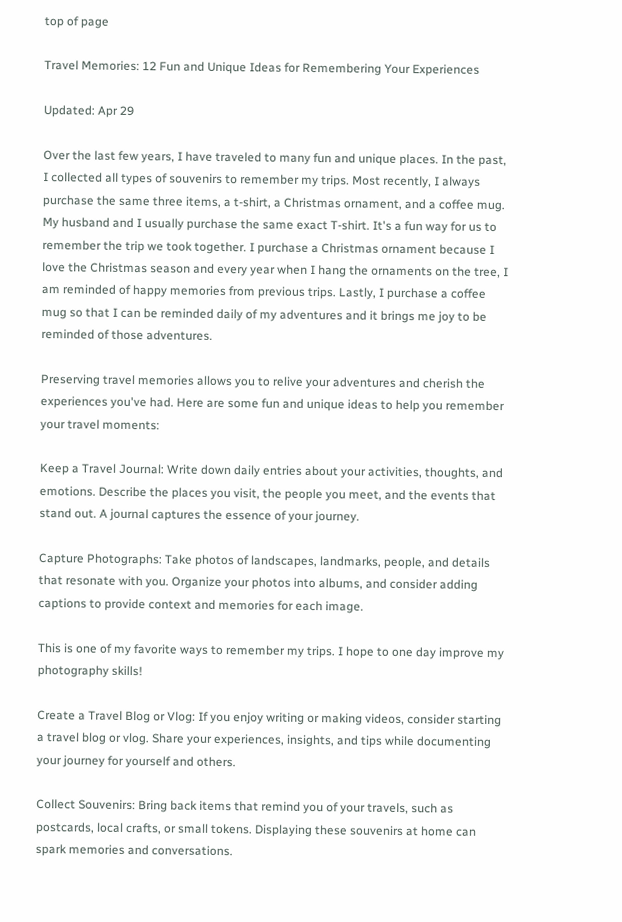top of page

Travel Memories: 12 Fun and Unique Ideas for Remembering Your Experiences

Updated: Apr 29

Over the last few years, I have traveled to many fun and unique places. In the past, I collected all types of souvenirs to remember my trips. Most recently, I always purchase the same three items, a t-shirt, a Christmas ornament, and a coffee mug. My husband and I usually purchase the same exact T-shirt. It's a fun way for us to remember the trip we took together. I purchase a Christmas ornament because I love the Christmas season and every year when I hang the ornaments on the tree, I am reminded of happy memories from previous trips. Lastly, I purchase a coffee mug so that I can be reminded daily of my adventures and it brings me joy to be reminded of those adventures.

Preserving travel memories allows you to relive your adventures and cherish the experiences you've had. Here are some fun and unique ideas to help you remember your travel moments:

Keep a Travel Journal: Write down daily entries about your activities, thoughts, and emotions. Describe the places you visit, the people you meet, and the events that stand out. A journal captures the essence of your journey.

Capture Photographs: Take photos of landscapes, landmarks, people, and details that resonate with you. Organize your photos into albums, and consider adding captions to provide context and memories for each image.

This is one of my favorite ways to remember my trips. I hope to one day improve my photography skills!

Create a Travel Blog or Vlog: If you enjoy writing or making videos, consider starting a travel blog or vlog. Share your experiences, insights, and tips while documenting your journey for yourself and others.

Collect Souvenirs: Bring back items that remind you of your travels, such as postcards, local crafts, or small tokens. Displaying these souvenirs at home can spark memories and conversations.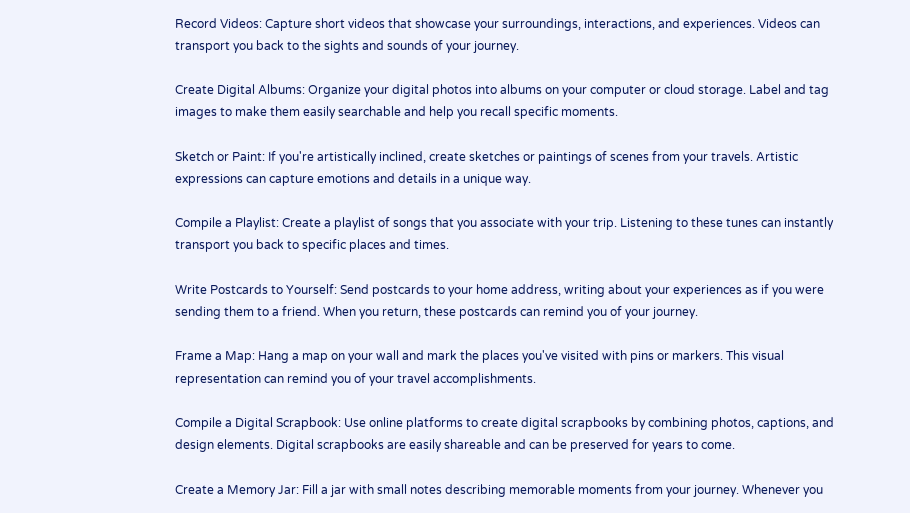Record Videos: Capture short videos that showcase your surroundings, interactions, and experiences. Videos can transport you back to the sights and sounds of your journey.

Create Digital Albums: Organize your digital photos into albums on your computer or cloud storage. Label and tag images to make them easily searchable and help you recall specific moments.

Sketch or Paint: If you're artistically inclined, create sketches or paintings of scenes from your travels. Artistic expressions can capture emotions and details in a unique way.

Compile a Playlist: Create a playlist of songs that you associate with your trip. Listening to these tunes can instantly transport you back to specific places and times.

Write Postcards to Yourself: Send postcards to your home address, writing about your experiences as if you were sending them to a friend. When you return, these postcards can remind you of your journey.

Frame a Map: Hang a map on your wall and mark the places you've visited with pins or markers. This visual representation can remind you of your travel accomplishments.

Compile a Digital Scrapbook: Use online platforms to create digital scrapbooks by combining photos, captions, and design elements. Digital scrapbooks are easily shareable and can be preserved for years to come.

Create a Memory Jar: Fill a jar with small notes describing memorable moments from your journey. Whenever you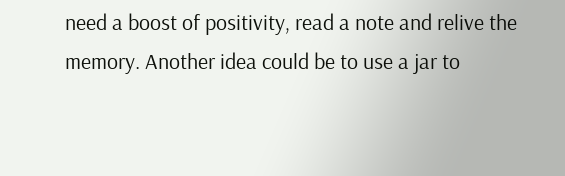need a boost of positivity, read a note and relive the memory. Another idea could be to use a jar to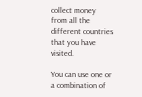collect money from all the different countries that you have visited.

You can use one or a combination of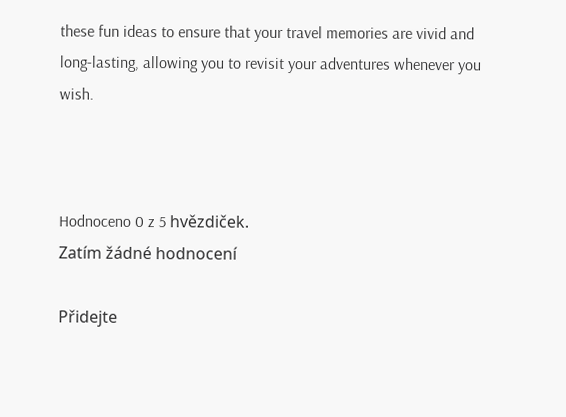these fun ideas to ensure that your travel memories are vivid and long-lasting, allowing you to revisit your adventures whenever you wish.



Hodnoceno 0 z 5 hvězdiček.
Zatím žádné hodnocení

Přidejte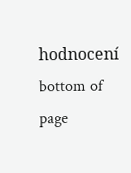hodnocení
bottom of page